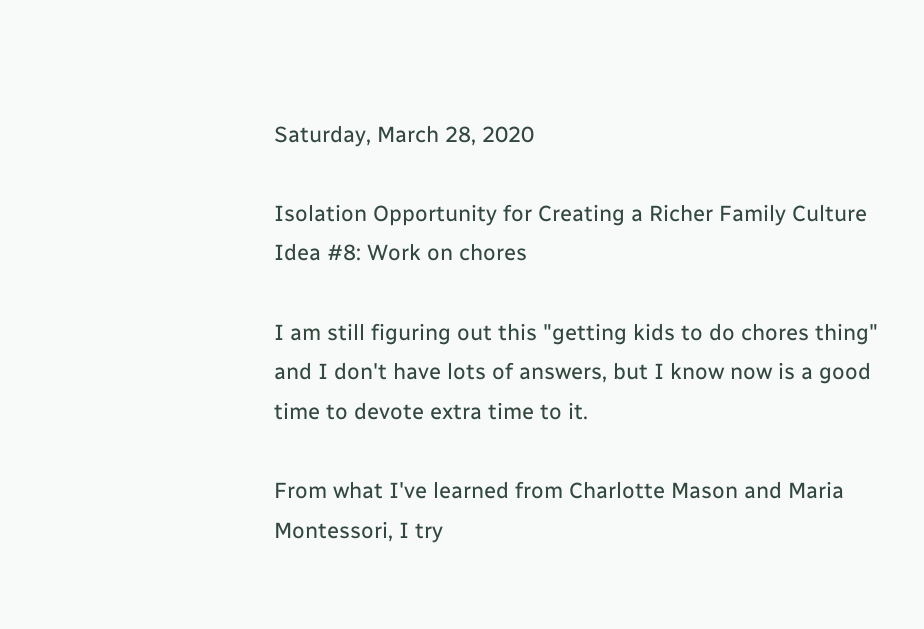Saturday, March 28, 2020

Isolation Opportunity for Creating a Richer Family Culture Idea #8: Work on chores

I am still figuring out this "getting kids to do chores thing" and I don't have lots of answers, but I know now is a good time to devote extra time to it.

From what I've learned from Charlotte Mason and Maria Montessori, I try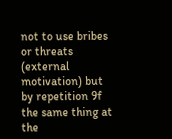not to use bribes or threats (external motivation) but by repetition 9f the same thing at the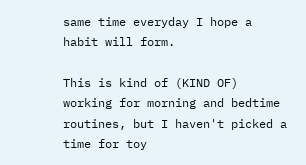same time everyday I hope a habit will form.

This is kind of (KIND OF) working for morning and bedtime routines, but I haven't picked a time for toy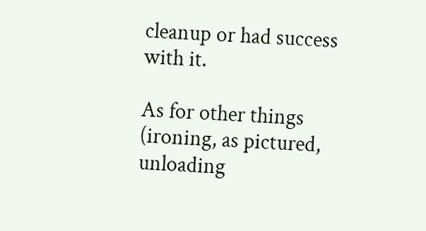cleanup or had success with it.

As for other things (ironing, as pictured, unloading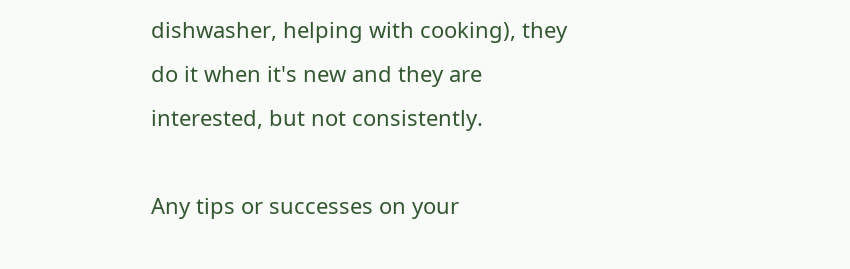dishwasher, helping with cooking), they do it when it's new and they are interested, but not consistently.

Any tips or successes on your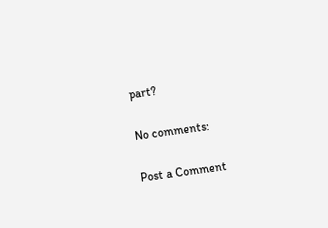part?

No comments:

Post a Comment